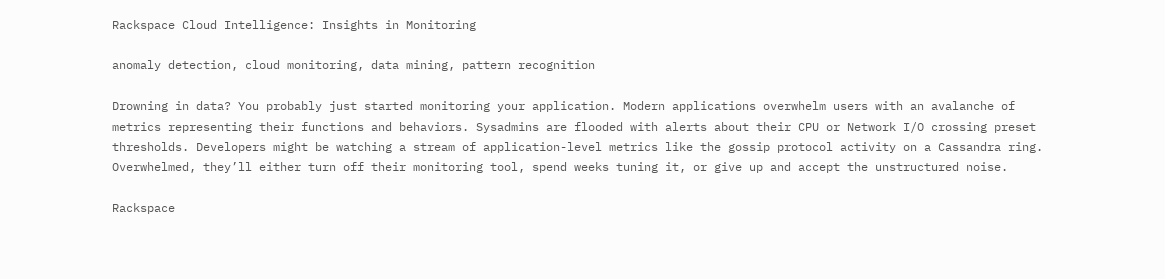Rackspace Cloud Intelligence: Insights in Monitoring

anomaly detection, cloud monitoring, data mining, pattern recognition

Drowning in data? You probably just started monitoring your application. Modern applications overwhelm users with an avalanche of metrics representing their functions and behaviors. Sysadmins are flooded with alerts about their CPU or Network I/O crossing preset thresholds. Developers might be watching a stream of application-level metrics like the gossip protocol activity on a Cassandra ring. Overwhelmed, they’ll either turn off their monitoring tool, spend weeks tuning it, or give up and accept the unstructured noise.

Rackspace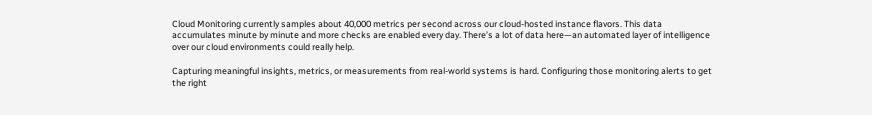Cloud Monitoring currently samples about 40,000 metrics per second across our cloud-hosted instance flavors. This data accumulates minute by minute and more checks are enabled every day. There’s a lot of data here—an automated layer of intelligence over our cloud environments could really help.

Capturing meaningful insights, metrics, or measurements from real-world systems is hard. Configuring those monitoring alerts to get the right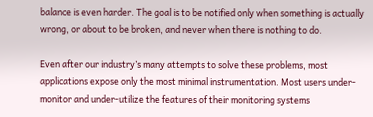balance is even harder. The goal is to be notified only when something is actually wrong, or about to be broken, and never when there is nothing to do.

Even after our industry’s many attempts to solve these problems, most applications expose only the most minimal instrumentation. Most users under-monitor and under-utilize the features of their monitoring systems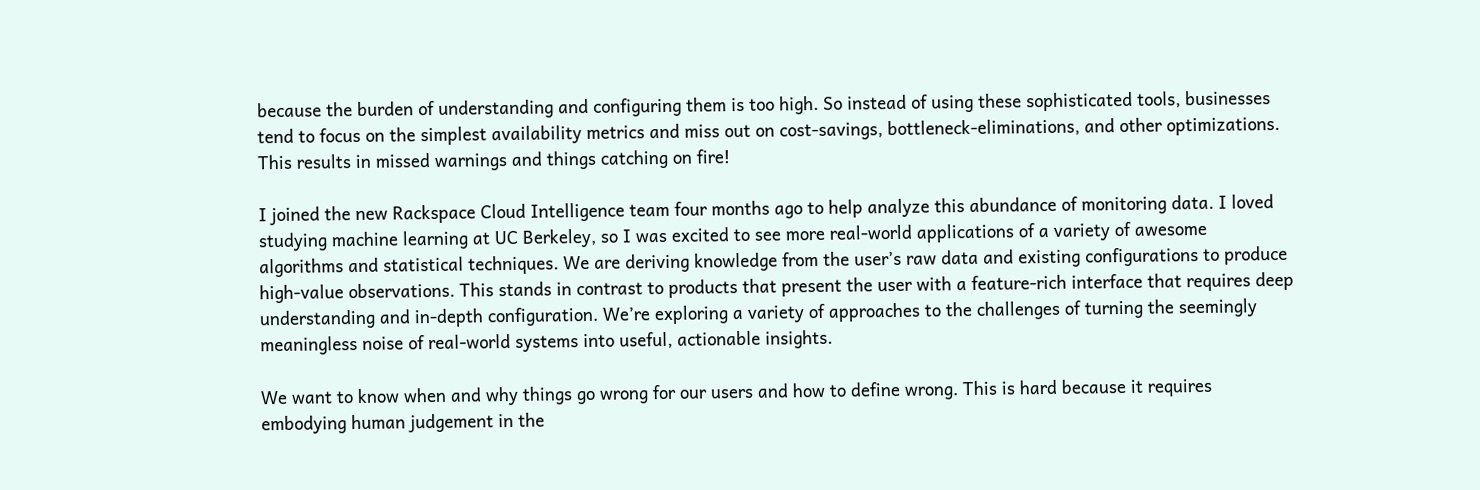because the burden of understanding and configuring them is too high. So instead of using these sophisticated tools, businesses tend to focus on the simplest availability metrics and miss out on cost-savings, bottleneck-eliminations, and other optimizations. This results in missed warnings and things catching on fire!

I joined the new Rackspace Cloud Intelligence team four months ago to help analyze this abundance of monitoring data. I loved studying machine learning at UC Berkeley, so I was excited to see more real-world applications of a variety of awesome algorithms and statistical techniques. We are deriving knowledge from the user’s raw data and existing configurations to produce high-value observations. This stands in contrast to products that present the user with a feature-rich interface that requires deep understanding and in-depth configuration. We’re exploring a variety of approaches to the challenges of turning the seemingly meaningless noise of real-world systems into useful, actionable insights.

We want to know when and why things go wrong for our users and how to define wrong. This is hard because it requires embodying human judgement in the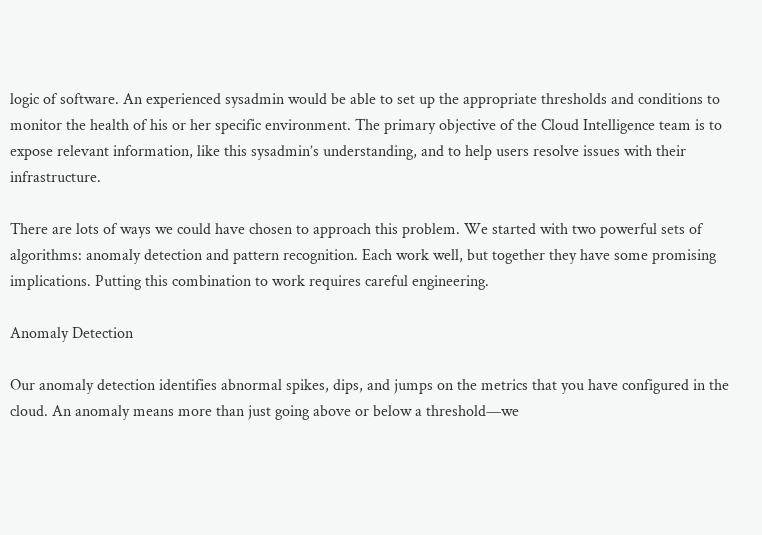logic of software. An experienced sysadmin would be able to set up the appropriate thresholds and conditions to monitor the health of his or her specific environment. The primary objective of the Cloud Intelligence team is to expose relevant information, like this sysadmin’s understanding, and to help users resolve issues with their infrastructure.

There are lots of ways we could have chosen to approach this problem. We started with two powerful sets of algorithms: anomaly detection and pattern recognition. Each work well, but together they have some promising implications. Putting this combination to work requires careful engineering.

Anomaly Detection

Our anomaly detection identifies abnormal spikes, dips, and jumps on the metrics that you have configured in the cloud. An anomaly means more than just going above or below a threshold—we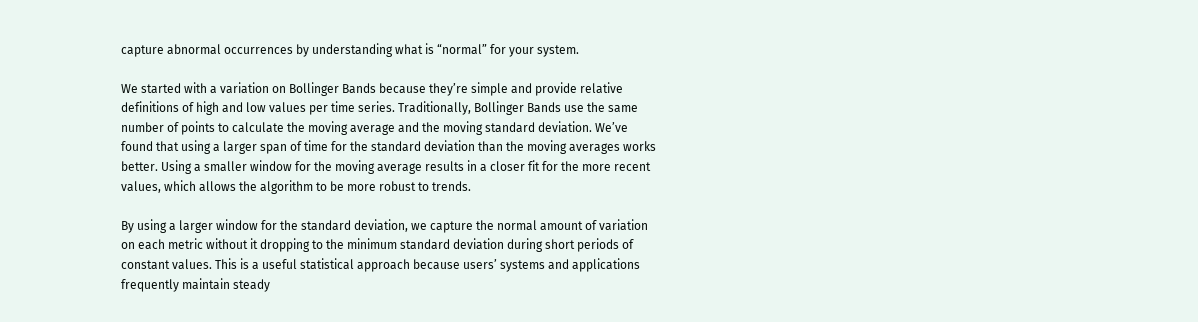capture abnormal occurrences by understanding what is “normal” for your system.

We started with a variation on Bollinger Bands because they’re simple and provide relative definitions of high and low values per time series. Traditionally, Bollinger Bands use the same number of points to calculate the moving average and the moving standard deviation. We’ve found that using a larger span of time for the standard deviation than the moving averages works better. Using a smaller window for the moving average results in a closer fit for the more recent values, which allows the algorithm to be more robust to trends.

By using a larger window for the standard deviation, we capture the normal amount of variation on each metric without it dropping to the minimum standard deviation during short periods of constant values. This is a useful statistical approach because users’ systems and applications frequently maintain steady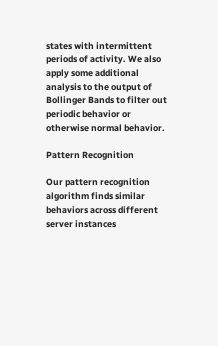states with intermittent periods of activity. We also apply some additional analysis to the output of Bollinger Bands to filter out periodic behavior or otherwise normal behavior.

Pattern Recognition

Our pattern recognition algorithm finds similar behaviors across different server instances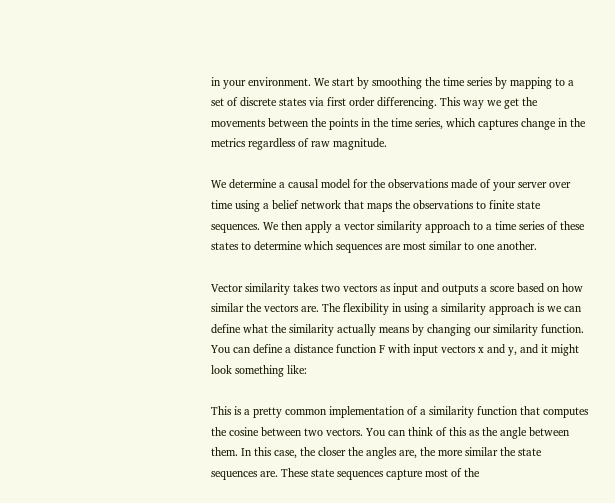in your environment. We start by smoothing the time series by mapping to a set of discrete states via first order differencing. This way we get the movements between the points in the time series, which captures change in the metrics regardless of raw magnitude.

We determine a causal model for the observations made of your server over time using a belief network that maps the observations to finite state sequences. We then apply a vector similarity approach to a time series of these states to determine which sequences are most similar to one another.

Vector similarity takes two vectors as input and outputs a score based on how similar the vectors are. The flexibility in using a similarity approach is we can define what the similarity actually means by changing our similarity function. You can define a distance function F with input vectors x and y, and it might look something like:

This is a pretty common implementation of a similarity function that computes the cosine between two vectors. You can think of this as the angle between them. In this case, the closer the angles are, the more similar the state sequences are. These state sequences capture most of the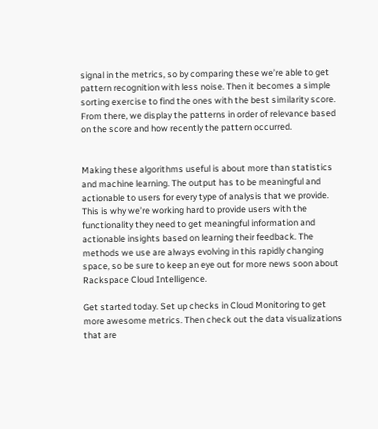signal in the metrics, so by comparing these we’re able to get pattern recognition with less noise. Then it becomes a simple sorting exercise to find the ones with the best similarity score. From there, we display the patterns in order of relevance based on the score and how recently the pattern occurred.


Making these algorithms useful is about more than statistics and machine learning. The output has to be meaningful and actionable to users for every type of analysis that we provide. This is why we’re working hard to provide users with the functionality they need to get meaningful information and actionable insights based on learning their feedback. The methods we use are always evolving in this rapidly changing space, so be sure to keep an eye out for more news soon about Rackspace Cloud Intelligence.

Get started today. Set up checks in Cloud Monitoring to get more awesome metrics. Then check out the data visualizations that are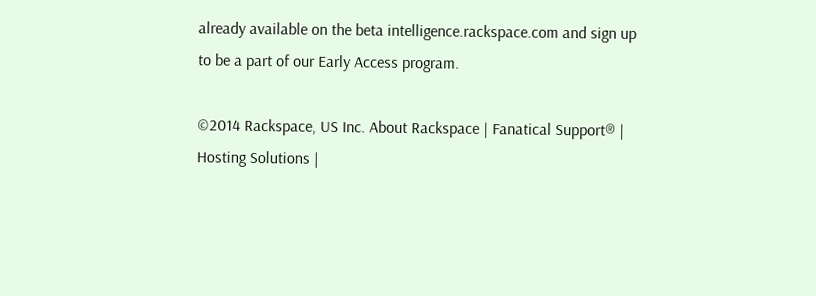already available on the beta intelligence.rackspace.com and sign up to be a part of our Early Access program.

©2014 Rackspace, US Inc. About Rackspace | Fanatical Support® | Hosting Solutions |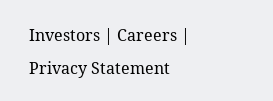Investors | Careers | Privacy Statement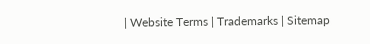| Website Terms | Trademarks | Sitemap